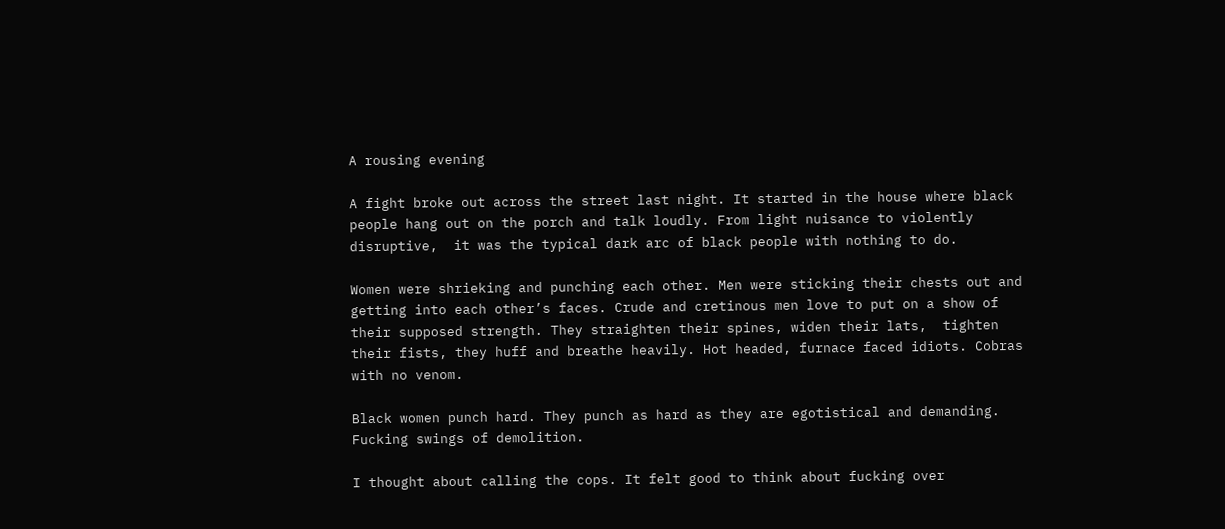A rousing evening

A fight broke out across the street last night. It started in the house where black people hang out on the porch and talk loudly. From light nuisance to violently disruptive,  it was the typical dark arc of black people with nothing to do.

Women were shrieking and punching each other. Men were sticking their chests out and getting into each other’s faces. Crude and cretinous men love to put on a show of their supposed strength. They straighten their spines, widen their lats,  tighten their fists, they huff and breathe heavily. Hot headed, furnace faced idiots. Cobras with no venom.

Black women punch hard. They punch as hard as they are egotistical and demanding. Fucking swings of demolition.

I thought about calling the cops. It felt good to think about fucking over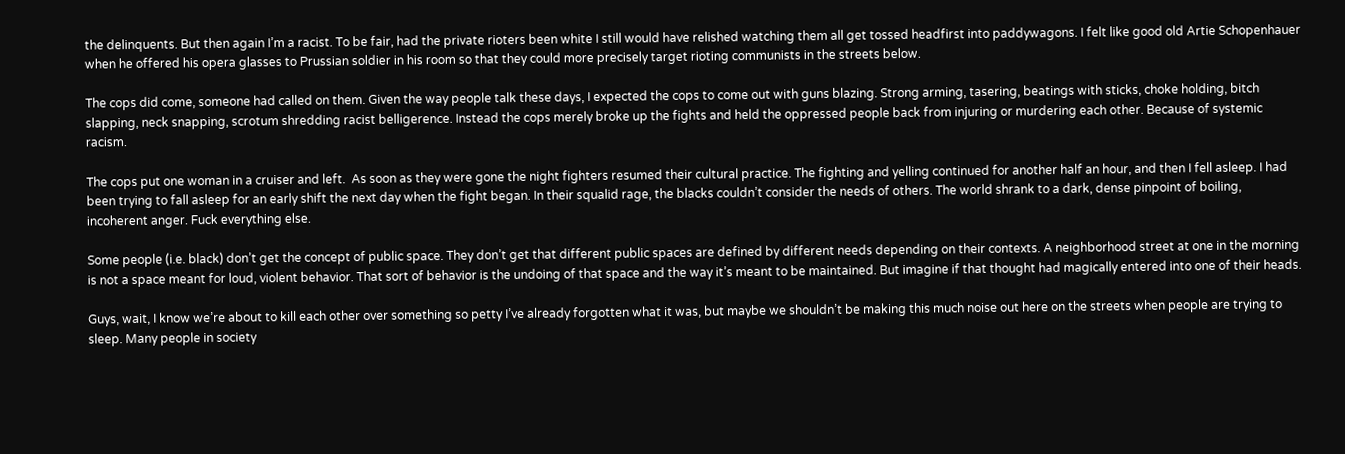the delinquents. But then again I’m a racist. To be fair, had the private rioters been white I still would have relished watching them all get tossed headfirst into paddywagons. I felt like good old Artie Schopenhauer when he offered his opera glasses to Prussian soldier in his room so that they could more precisely target rioting communists in the streets below.

The cops did come, someone had called on them. Given the way people talk these days, I expected the cops to come out with guns blazing. Strong arming, tasering, beatings with sticks, choke holding, bitch slapping, neck snapping, scrotum shredding racist belligerence. Instead the cops merely broke up the fights and held the oppressed people back from injuring or murdering each other. Because of systemic racism.

The cops put one woman in a cruiser and left.  As soon as they were gone the night fighters resumed their cultural practice. The fighting and yelling continued for another half an hour, and then I fell asleep. I had been trying to fall asleep for an early shift the next day when the fight began. In their squalid rage, the blacks couldn’t consider the needs of others. The world shrank to a dark, dense pinpoint of boiling, incoherent anger. Fuck everything else.

Some people (i.e. black) don’t get the concept of public space. They don’t get that different public spaces are defined by different needs depending on their contexts. A neighborhood street at one in the morning is not a space meant for loud, violent behavior. That sort of behavior is the undoing of that space and the way it’s meant to be maintained. But imagine if that thought had magically entered into one of their heads.

Guys, wait, I know we’re about to kill each other over something so petty I’ve already forgotten what it was, but maybe we shouldn’t be making this much noise out here on the streets when people are trying to sleep. Many people in society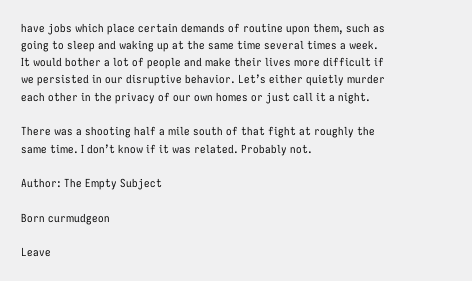have jobs which place certain demands of routine upon them, such as going to sleep and waking up at the same time several times a week. It would bother a lot of people and make their lives more difficult if we persisted in our disruptive behavior. Let’s either quietly murder each other in the privacy of our own homes or just call it a night.

There was a shooting half a mile south of that fight at roughly the same time. I don’t know if it was related. Probably not.

Author: The Empty Subject

Born curmudgeon

Leave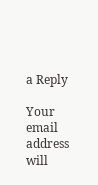a Reply

Your email address will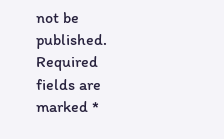not be published. Required fields are marked *